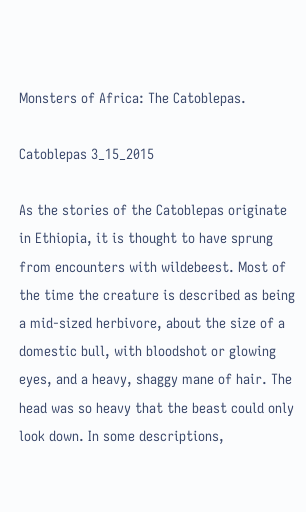Monsters of Africa: The Catoblepas.

Catoblepas 3_15_2015

As the stories of the Catoblepas originate in Ethiopia, it is thought to have sprung from encounters with wildebeest. Most of the time the creature is described as being a mid-sized herbivore, about the size of a domestic bull, with bloodshot or glowing eyes, and a heavy, shaggy mane of hair. The head was so heavy that the beast could only look down. In some descriptions,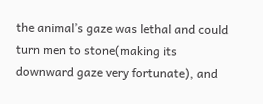the animal’s gaze was lethal and could turn men to stone(making its downward gaze very fortunate), and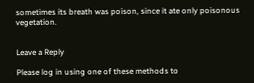sometimes its breath was poison, since it ate only poisonous vegetation.


Leave a Reply

Please log in using one of these methods to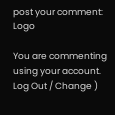post your comment: Logo

You are commenting using your account. Log Out / Change )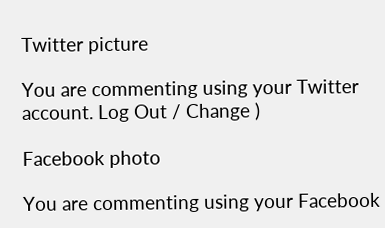Twitter picture

You are commenting using your Twitter account. Log Out / Change )

Facebook photo

You are commenting using your Facebook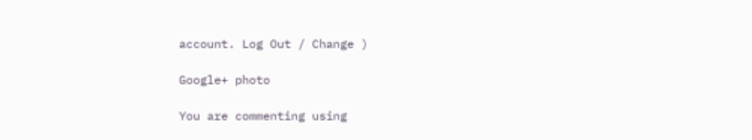account. Log Out / Change )

Google+ photo

You are commenting using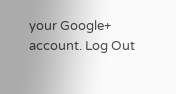your Google+ account. Log Out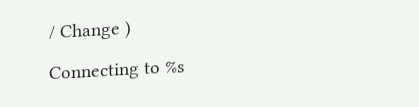/ Change )

Connecting to %s